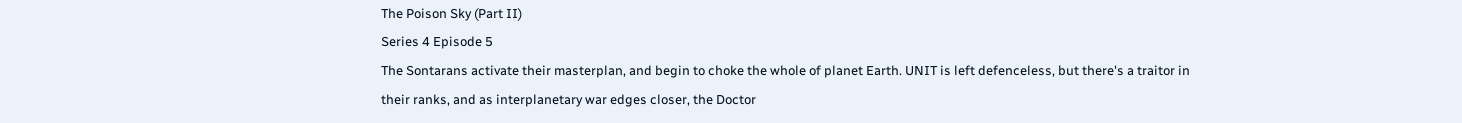The Poison Sky (Part II)
Series 4 Episode 5
The Sontarans activate their masterplan, and begin to choke the whole of planet Earth. UNIT is left defenceless, but there's a traitor in their ranks, and as interplanetary war edges closer, the Doctor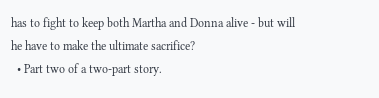has to fight to keep both Martha and Donna alive - but will he have to make the ultimate sacrifice?
  • Part two of a two-part story.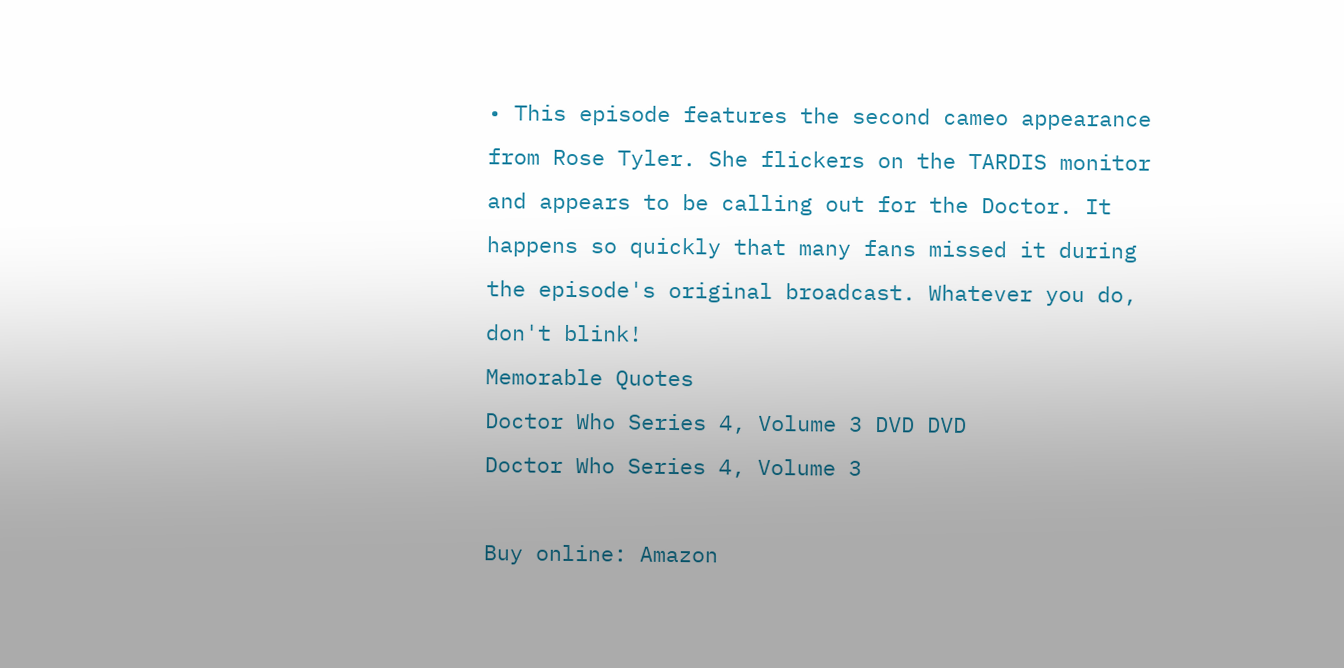• This episode features the second cameo appearance from Rose Tyler. She flickers on the TARDIS monitor and appears to be calling out for the Doctor. It happens so quickly that many fans missed it during the episode's original broadcast. Whatever you do, don't blink!
Memorable Quotes
Doctor Who Series 4, Volume 3 DVD DVD
Doctor Who Series 4, Volume 3

Buy online: Amazon